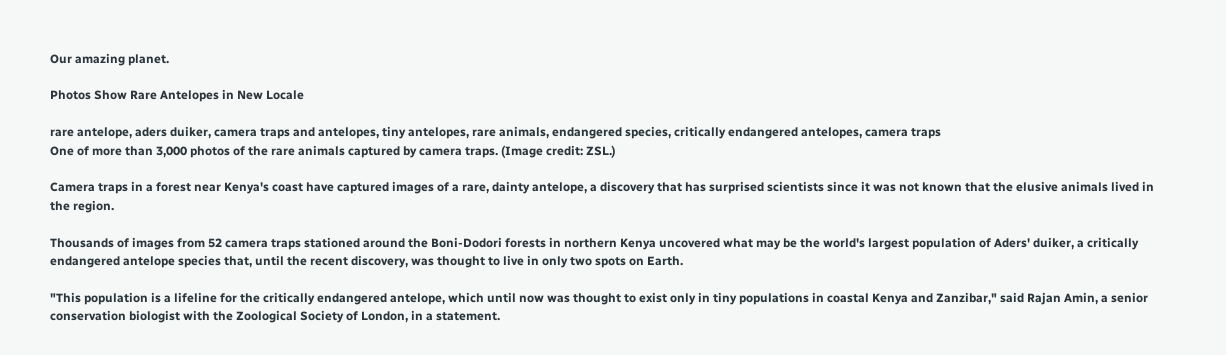Our amazing planet.

Photos Show Rare Antelopes in New Locale

rare antelope, aders duiker, camera traps and antelopes, tiny antelopes, rare animals, endangered species, critically endangered antelopes, camera traps
One of more than 3,000 photos of the rare animals captured by camera traps. (Image credit: ZSL.)

Camera traps in a forest near Kenya's coast have captured images of a rare, dainty antelope, a discovery that has surprised scientists since it was not known that the elusive animals lived in the region.

Thousands of images from 52 camera traps stationed around the Boni-Dodori forests in northern Kenya uncovered what may be the world's largest population of Aders' duiker, a critically endangered antelope species that, until the recent discovery, was thought to live in only two spots on Earth.

"This population is a lifeline for the critically endangered antelope, which until now was thought to exist only in tiny populations in coastal Kenya and Zanzibar," said Rajan Amin, a senior conservation biologist with the Zoological Society of London, in a statement.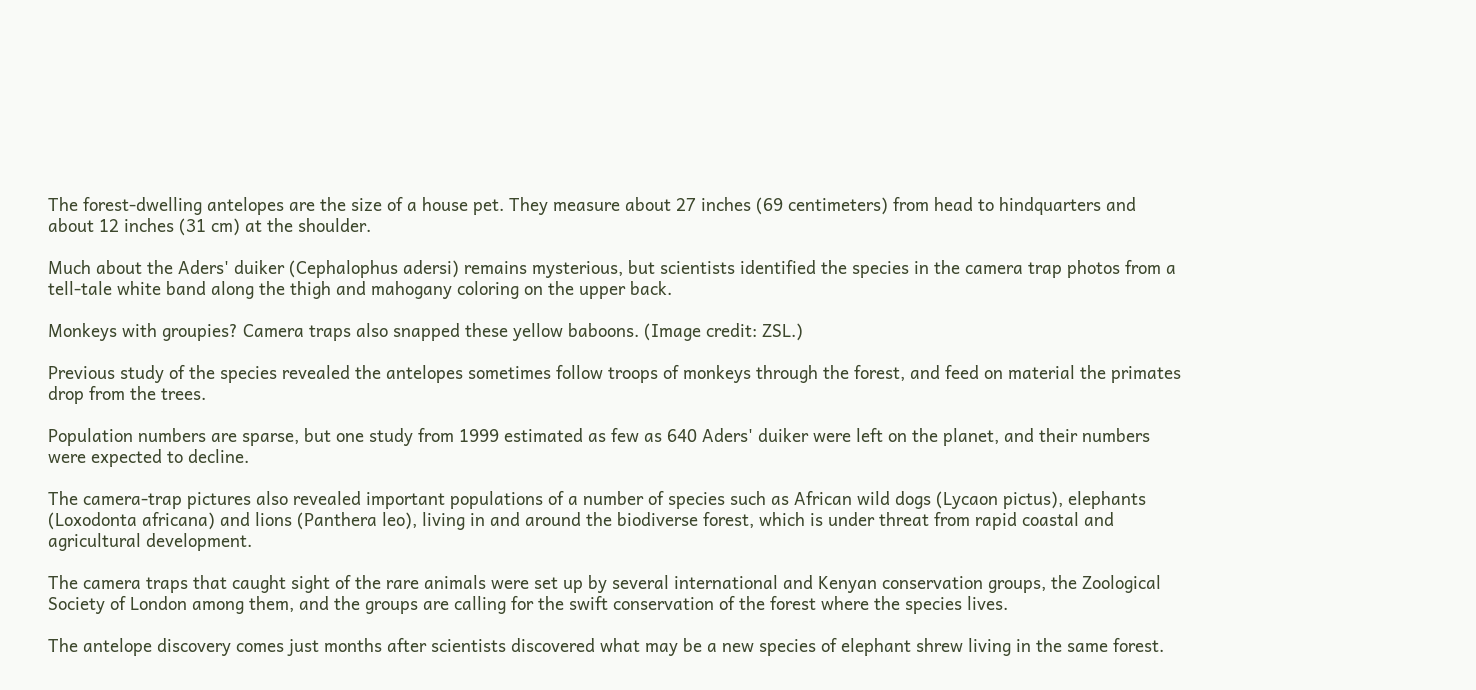The forest-dwelling antelopes are the size of a house pet. They measure about 27 inches (69 centimeters) from head to hindquarters and about 12 inches (31 cm) at the shoulder.

Much about the Aders' duiker (Cephalophus adersi) remains mysterious, but scientists identified the species in the camera trap photos from a tell-tale white band along the thigh and mahogany coloring on the upper back.

Monkeys with groupies? Camera traps also snapped these yellow baboons. (Image credit: ZSL.)

Previous study of the species revealed the antelopes sometimes follow troops of monkeys through the forest, and feed on material the primates drop from the trees.

Population numbers are sparse, but one study from 1999 estimated as few as 640 Aders' duiker were left on the planet, and their numbers were expected to decline.

The camera-trap pictures also revealed important populations of a number of species such as African wild dogs (Lycaon pictus), elephants (Loxodonta africana) and lions (Panthera leo), living in and around the biodiverse forest, which is under threat from rapid coastal and agricultural development.

The camera traps that caught sight of the rare animals were set up by several international and Kenyan conservation groups, the Zoological Society of London among them, and the groups are calling for the swift conservation of the forest where the species lives.

The antelope discovery comes just months after scientists discovered what may be a new species of elephant shrew living in the same forest.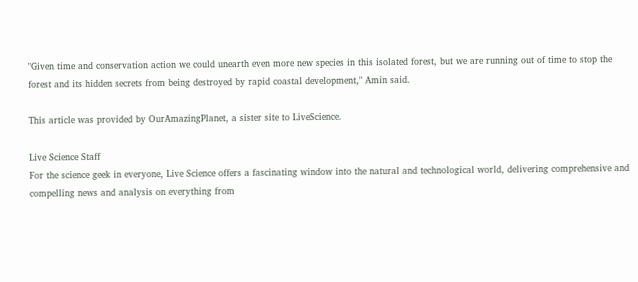"Given time and conservation action we could unearth even more new species in this isolated forest, but we are running out of time to stop the forest and its hidden secrets from being destroyed by rapid coastal development," Amin said.

This article was provided by OurAmazingPlanet, a sister site to LiveScience.

Live Science Staff
For the science geek in everyone, Live Science offers a fascinating window into the natural and technological world, delivering comprehensive and compelling news and analysis on everything from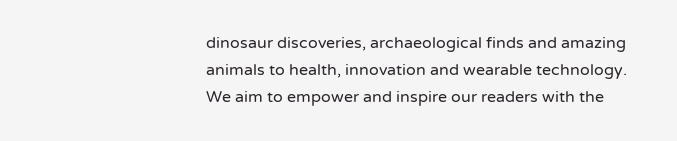dinosaur discoveries, archaeological finds and amazing animals to health, innovation and wearable technology. We aim to empower and inspire our readers with the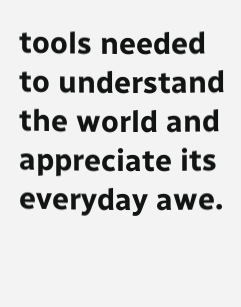tools needed to understand the world and appreciate its everyday awe.